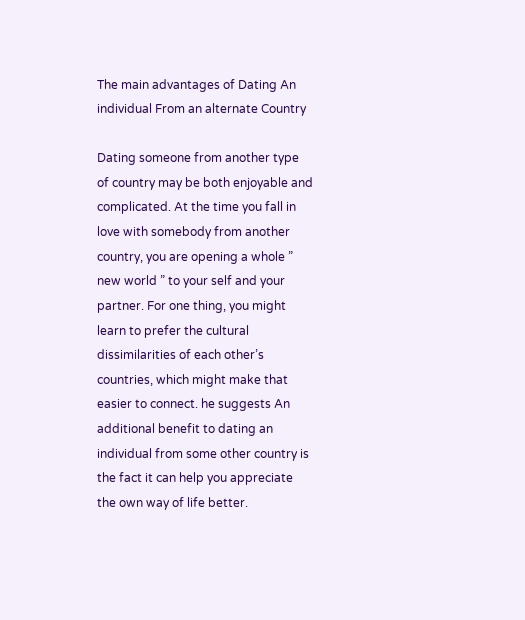The main advantages of Dating An individual From an alternate Country

Dating someone from another type of country may be both enjoyable and complicated. At the time you fall in love with somebody from another country, you are opening a whole ” new world ” to your self and your partner. For one thing, you might learn to prefer the cultural dissimilarities of each other’s countries, which might make that easier to connect. he suggests An additional benefit to dating an individual from some other country is the fact it can help you appreciate the own way of life better.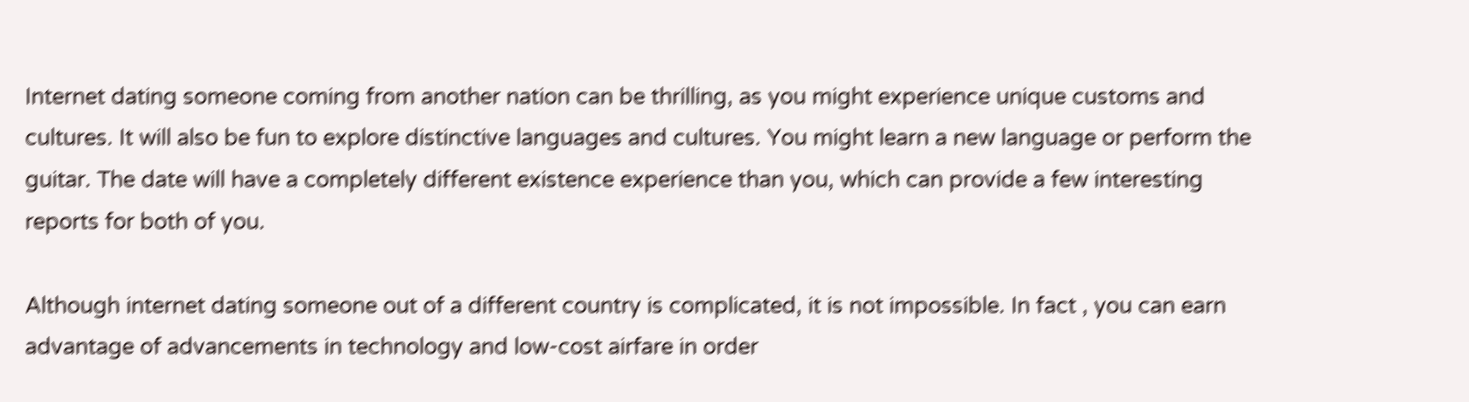Internet dating someone coming from another nation can be thrilling, as you might experience unique customs and cultures. It will also be fun to explore distinctive languages and cultures. You might learn a new language or perform the guitar. The date will have a completely different existence experience than you, which can provide a few interesting reports for both of you.

Although internet dating someone out of a different country is complicated, it is not impossible. In fact , you can earn advantage of advancements in technology and low-cost airfare in order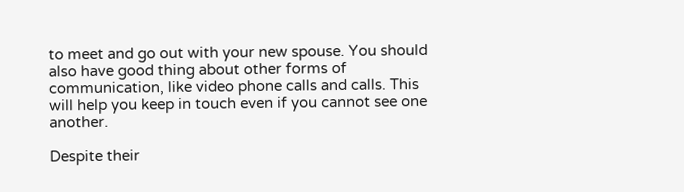to meet and go out with your new spouse. You should also have good thing about other forms of communication, like video phone calls and calls. This will help you keep in touch even if you cannot see one another.

Despite their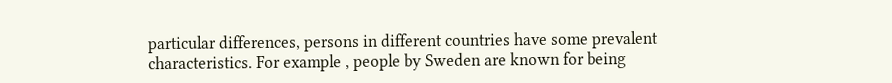particular differences, persons in different countries have some prevalent characteristics. For example , people by Sweden are known for being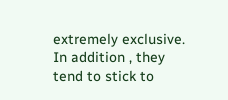extremely exclusive. In addition , they tend to stick to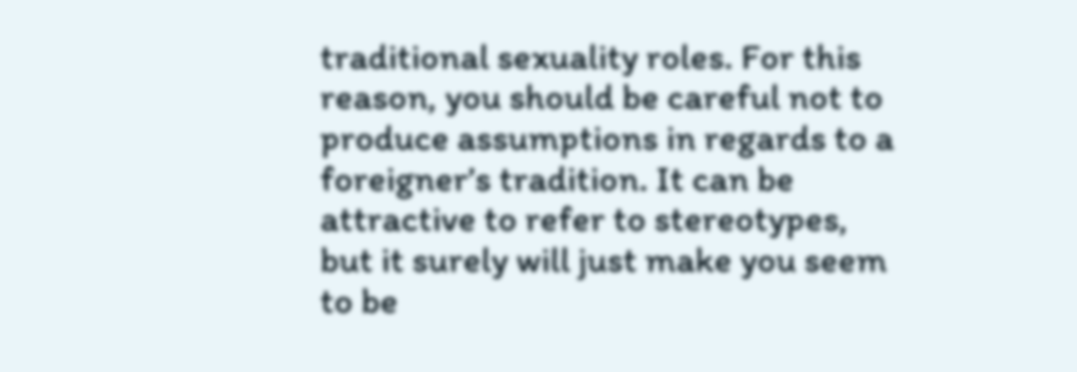traditional sexuality roles. For this reason, you should be careful not to produce assumptions in regards to a foreigner’s tradition. It can be attractive to refer to stereotypes, but it surely will just make you seem to be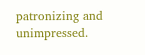patronizing and unimpressed.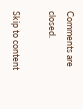Comments are closed.

Skip to content